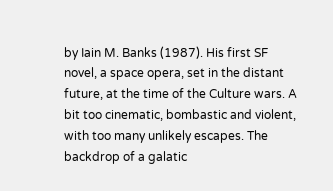by Iain M. Banks (1987). His first SF novel, a space opera, set in the distant future, at the time of the Culture wars. A bit too cinematic, bombastic and violent, with too many unlikely escapes. The backdrop of a galatic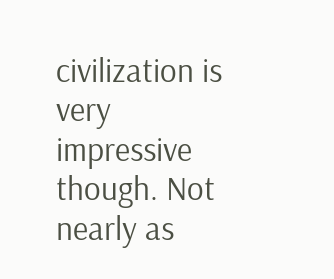civilization is very impressive though. Not nearly as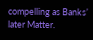compelling as Banks’ later Matter.